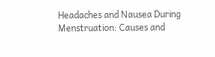Headaches and Nausea During Menstruation: Causes and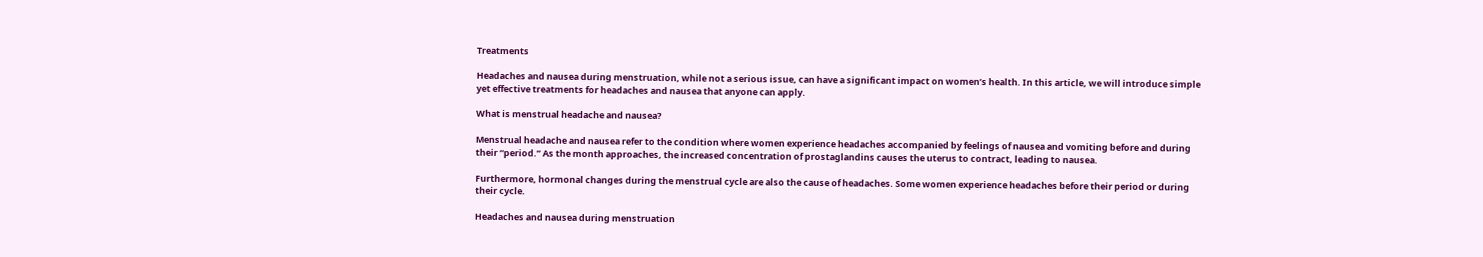Treatments

Headaches and nausea during menstruation, while not a serious issue, can have a significant impact on women’s health. In this article, we will introduce simple yet effective treatments for headaches and nausea that anyone can apply.

What is menstrual headache and nausea?

Menstrual headache and nausea refer to the condition where women experience headaches accompanied by feelings of nausea and vomiting before and during their “period.” As the month approaches, the increased concentration of prostaglandins causes the uterus to contract, leading to nausea.

Furthermore, hormonal changes during the menstrual cycle are also the cause of headaches. Some women experience headaches before their period or during their cycle.

Headaches and nausea during menstruation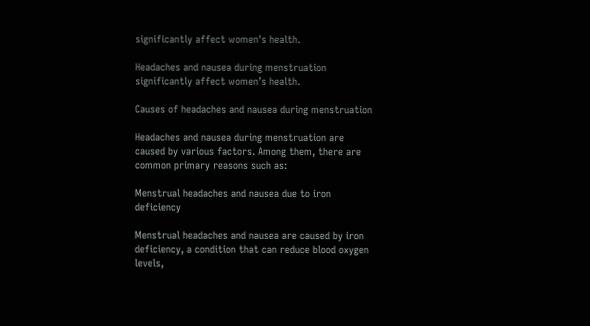significantly affect women's health.

Headaches and nausea during menstruation significantly affect women’s health.

Causes of headaches and nausea during menstruation

Headaches and nausea during menstruation are caused by various factors. Among them, there are common primary reasons such as:

Menstrual headaches and nausea due to iron deficiency

Menstrual headaches and nausea are caused by iron deficiency, a condition that can reduce blood oxygen levels,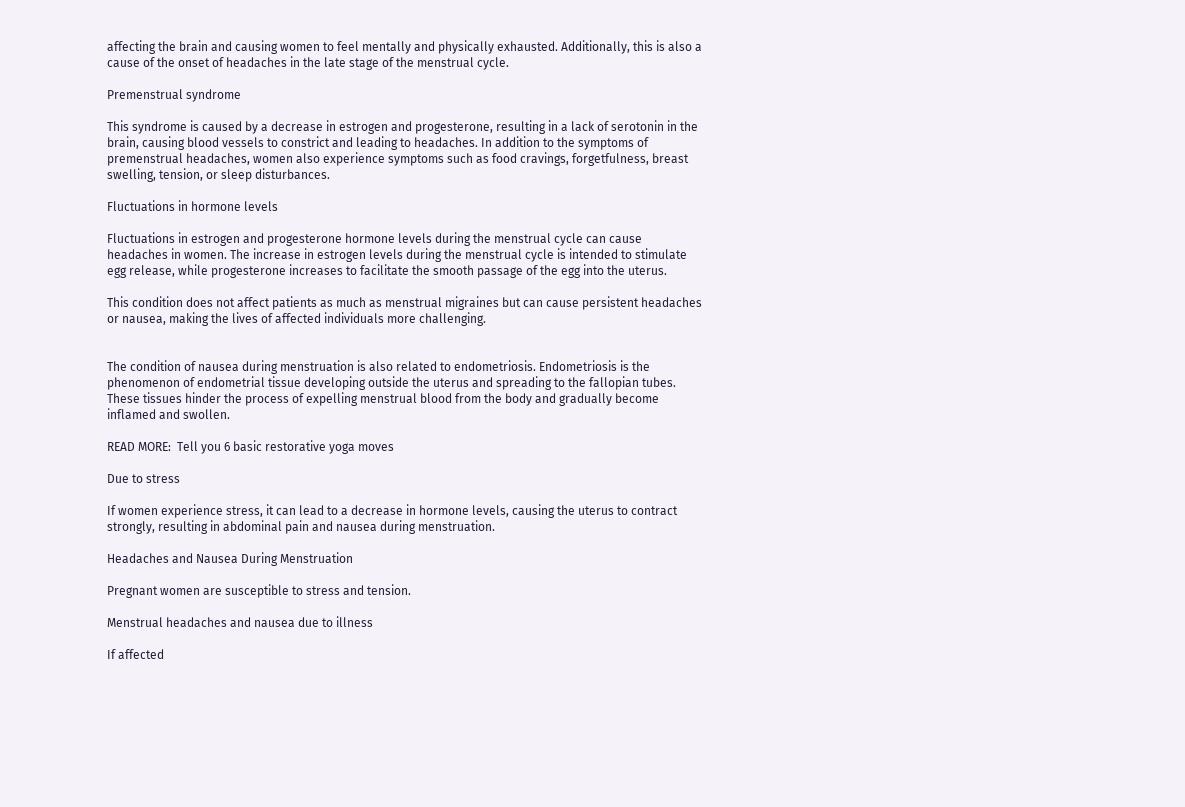affecting the brain and causing women to feel mentally and physically exhausted. Additionally, this is also a cause of the onset of headaches in the late stage of the menstrual cycle.

Premenstrual syndrome

This syndrome is caused by a decrease in estrogen and progesterone, resulting in a lack of serotonin in the brain, causing blood vessels to constrict and leading to headaches. In addition to the symptoms of premenstrual headaches, women also experience symptoms such as food cravings, forgetfulness, breast swelling, tension, or sleep disturbances.

Fluctuations in hormone levels

Fluctuations in estrogen and progesterone hormone levels during the menstrual cycle can cause headaches in women. The increase in estrogen levels during the menstrual cycle is intended to stimulate egg release, while progesterone increases to facilitate the smooth passage of the egg into the uterus.

This condition does not affect patients as much as menstrual migraines but can cause persistent headaches or nausea, making the lives of affected individuals more challenging.


The condition of nausea during menstruation is also related to endometriosis. Endometriosis is the phenomenon of endometrial tissue developing outside the uterus and spreading to the fallopian tubes. These tissues hinder the process of expelling menstrual blood from the body and gradually become inflamed and swollen.

READ MORE:  Tell you 6 basic restorative yoga moves

Due to stress

If women experience stress, it can lead to a decrease in hormone levels, causing the uterus to contract strongly, resulting in abdominal pain and nausea during menstruation.

Headaches and Nausea During Menstruation

Pregnant women are susceptible to stress and tension.

Menstrual headaches and nausea due to illness

If affected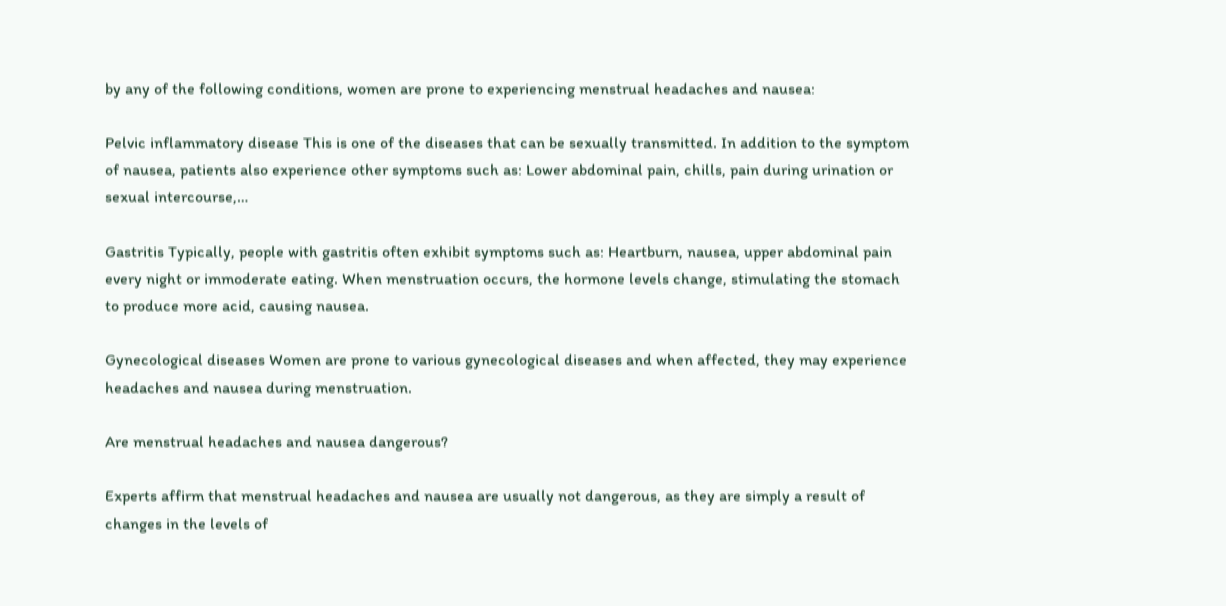by any of the following conditions, women are prone to experiencing menstrual headaches and nausea:

Pelvic inflammatory disease This is one of the diseases that can be sexually transmitted. In addition to the symptom of nausea, patients also experience other symptoms such as: Lower abdominal pain, chills, pain during urination or sexual intercourse,…

Gastritis Typically, people with gastritis often exhibit symptoms such as: Heartburn, nausea, upper abdominal pain every night or immoderate eating. When menstruation occurs, the hormone levels change, stimulating the stomach to produce more acid, causing nausea.

Gynecological diseases Women are prone to various gynecological diseases and when affected, they may experience headaches and nausea during menstruation.

Are menstrual headaches and nausea dangerous?

Experts affirm that menstrual headaches and nausea are usually not dangerous, as they are simply a result of changes in the levels of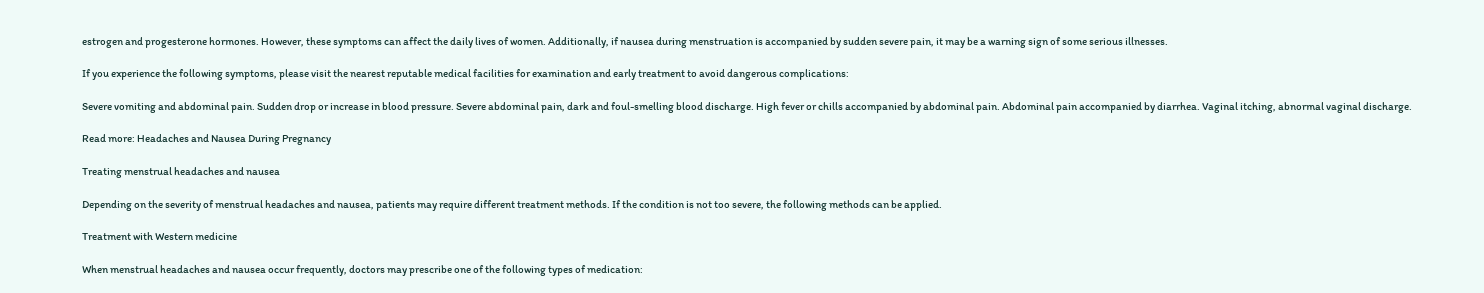estrogen and progesterone hormones. However, these symptoms can affect the daily lives of women. Additionally, if nausea during menstruation is accompanied by sudden severe pain, it may be a warning sign of some serious illnesses.

If you experience the following symptoms, please visit the nearest reputable medical facilities for examination and early treatment to avoid dangerous complications:

Severe vomiting and abdominal pain. Sudden drop or increase in blood pressure. Severe abdominal pain, dark and foul-smelling blood discharge. High fever or chills accompanied by abdominal pain. Abdominal pain accompanied by diarrhea. Vaginal itching, abnormal vaginal discharge.

Read more: Headaches and Nausea During Pregnancy

Treating menstrual headaches and nausea

Depending on the severity of menstrual headaches and nausea, patients may require different treatment methods. If the condition is not too severe, the following methods can be applied.

Treatment with Western medicine

When menstrual headaches and nausea occur frequently, doctors may prescribe one of the following types of medication: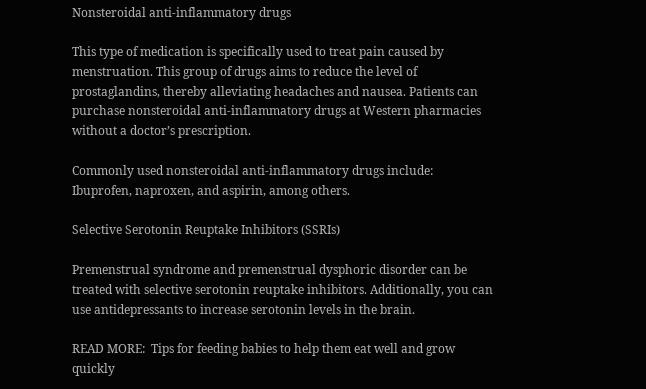Nonsteroidal anti-inflammatory drugs

This type of medication is specifically used to treat pain caused by menstruation. This group of drugs aims to reduce the level of prostaglandins, thereby alleviating headaches and nausea. Patients can purchase nonsteroidal anti-inflammatory drugs at Western pharmacies without a doctor’s prescription.

Commonly used nonsteroidal anti-inflammatory drugs include: Ibuprofen, naproxen, and aspirin, among others.

Selective Serotonin Reuptake Inhibitors (SSRIs)

Premenstrual syndrome and premenstrual dysphoric disorder can be treated with selective serotonin reuptake inhibitors. Additionally, you can use antidepressants to increase serotonin levels in the brain.

READ MORE:  Tips for feeding babies to help them eat well and grow quickly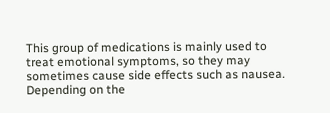This group of medications is mainly used to treat emotional symptoms, so they may sometimes cause side effects such as nausea. Depending on the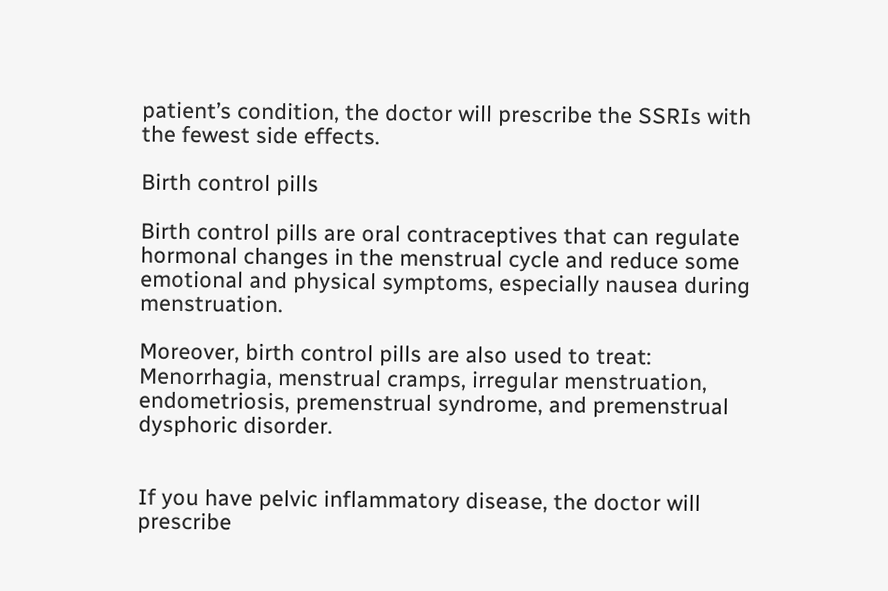patient’s condition, the doctor will prescribe the SSRIs with the fewest side effects.

Birth control pills

Birth control pills are oral contraceptives that can regulate hormonal changes in the menstrual cycle and reduce some emotional and physical symptoms, especially nausea during menstruation.

Moreover, birth control pills are also used to treat: Menorrhagia, menstrual cramps, irregular menstruation, endometriosis, premenstrual syndrome, and premenstrual dysphoric disorder.


If you have pelvic inflammatory disease, the doctor will prescribe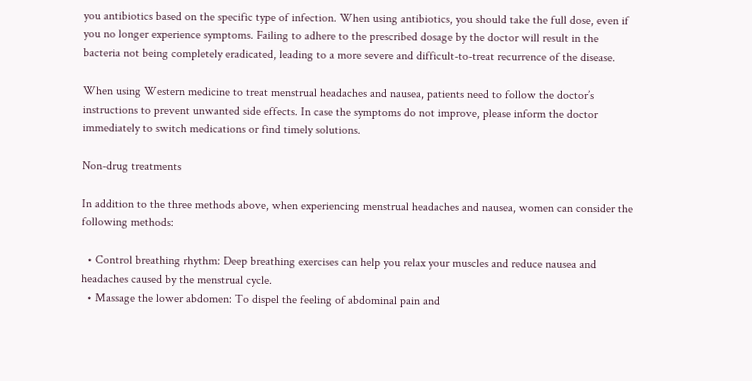you antibiotics based on the specific type of infection. When using antibiotics, you should take the full dose, even if you no longer experience symptoms. Failing to adhere to the prescribed dosage by the doctor will result in the bacteria not being completely eradicated, leading to a more severe and difficult-to-treat recurrence of the disease.

When using Western medicine to treat menstrual headaches and nausea, patients need to follow the doctor’s instructions to prevent unwanted side effects. In case the symptoms do not improve, please inform the doctor immediately to switch medications or find timely solutions.

Non-drug treatments

In addition to the three methods above, when experiencing menstrual headaches and nausea, women can consider the following methods:

  • Control breathing rhythm: Deep breathing exercises can help you relax your muscles and reduce nausea and headaches caused by the menstrual cycle.
  • Massage the lower abdomen: To dispel the feeling of abdominal pain and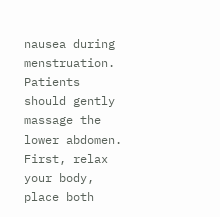nausea during menstruation. Patients should gently massage the lower abdomen. First, relax your body, place both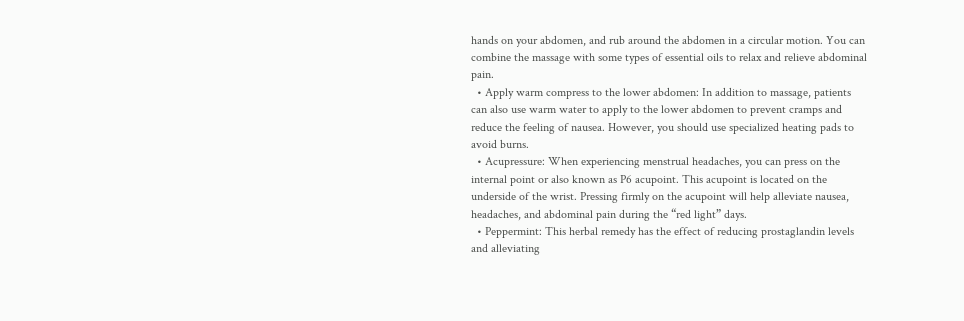hands on your abdomen, and rub around the abdomen in a circular motion. You can combine the massage with some types of essential oils to relax and relieve abdominal pain.
  • Apply warm compress to the lower abdomen: In addition to massage, patients can also use warm water to apply to the lower abdomen to prevent cramps and reduce the feeling of nausea. However, you should use specialized heating pads to avoid burns.
  • Acupressure: When experiencing menstrual headaches, you can press on the internal point or also known as P6 acupoint. This acupoint is located on the underside of the wrist. Pressing firmly on the acupoint will help alleviate nausea, headaches, and abdominal pain during the “red light” days.
  • Peppermint: This herbal remedy has the effect of reducing prostaglandin levels and alleviating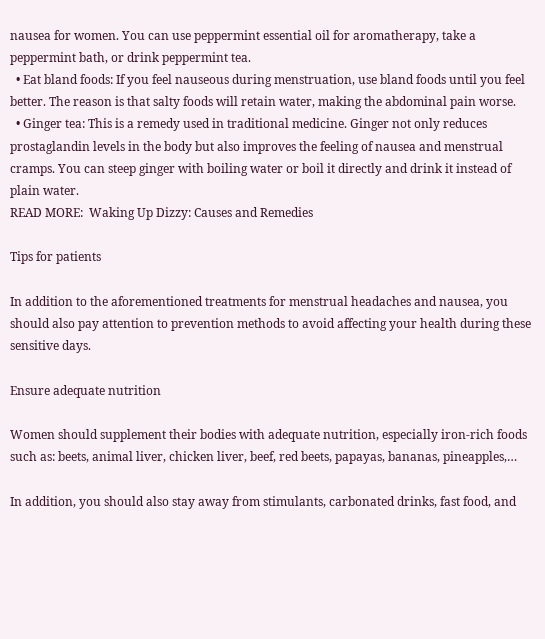nausea for women. You can use peppermint essential oil for aromatherapy, take a peppermint bath, or drink peppermint tea.
  • Eat bland foods: If you feel nauseous during menstruation, use bland foods until you feel better. The reason is that salty foods will retain water, making the abdominal pain worse.
  • Ginger tea: This is a remedy used in traditional medicine. Ginger not only reduces prostaglandin levels in the body but also improves the feeling of nausea and menstrual cramps. You can steep ginger with boiling water or boil it directly and drink it instead of plain water.
READ MORE:  Waking Up Dizzy: Causes and Remedies

Tips for patients

In addition to the aforementioned treatments for menstrual headaches and nausea, you should also pay attention to prevention methods to avoid affecting your health during these sensitive days.

Ensure adequate nutrition

Women should supplement their bodies with adequate nutrition, especially iron-rich foods such as: beets, animal liver, chicken liver, beef, red beets, papayas, bananas, pineapples,…

In addition, you should also stay away from stimulants, carbonated drinks, fast food, and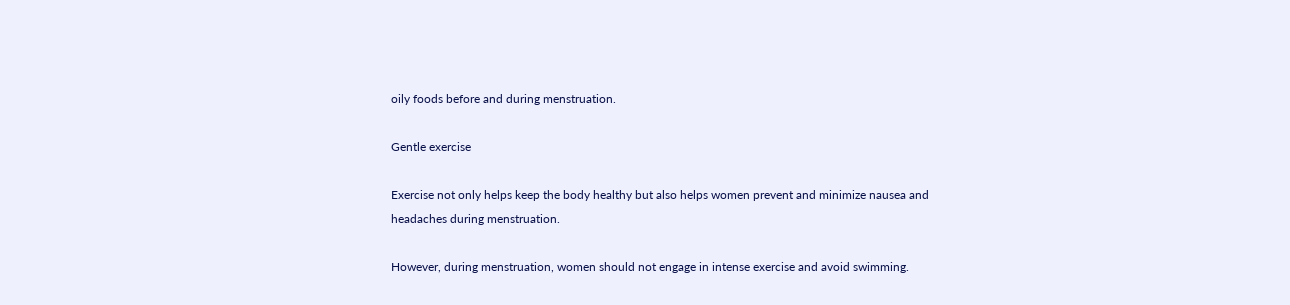oily foods before and during menstruation.

Gentle exercise

Exercise not only helps keep the body healthy but also helps women prevent and minimize nausea and headaches during menstruation.

However, during menstruation, women should not engage in intense exercise and avoid swimming.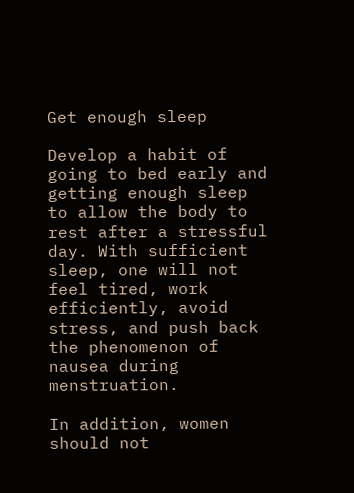Get enough sleep

Develop a habit of going to bed early and getting enough sleep to allow the body to rest after a stressful day. With sufficient sleep, one will not feel tired, work efficiently, avoid stress, and push back the phenomenon of nausea during menstruation.

In addition, women should not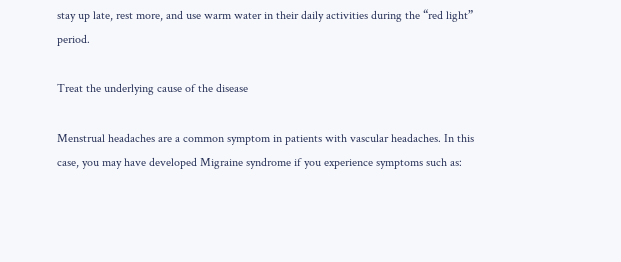stay up late, rest more, and use warm water in their daily activities during the “red light” period.

Treat the underlying cause of the disease

Menstrual headaches are a common symptom in patients with vascular headaches. In this case, you may have developed Migraine syndrome if you experience symptoms such as: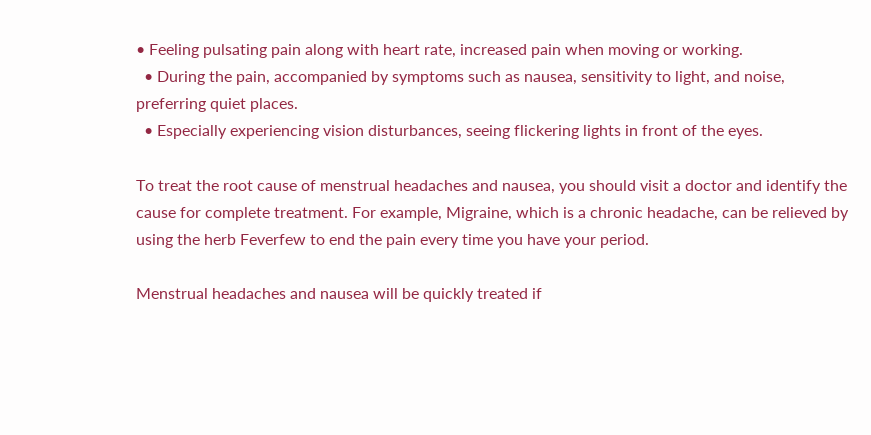• Feeling pulsating pain along with heart rate, increased pain when moving or working.
  • During the pain, accompanied by symptoms such as nausea, sensitivity to light, and noise, preferring quiet places.
  • Especially experiencing vision disturbances, seeing flickering lights in front of the eyes.

To treat the root cause of menstrual headaches and nausea, you should visit a doctor and identify the cause for complete treatment. For example, Migraine, which is a chronic headache, can be relieved by using the herb Feverfew to end the pain every time you have your period.

Menstrual headaches and nausea will be quickly treated if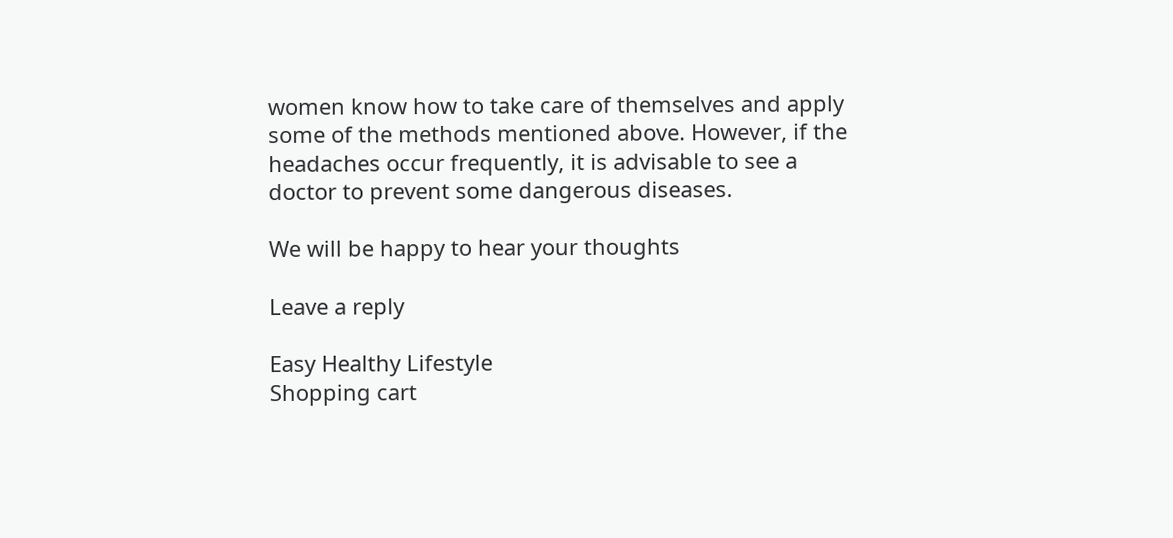women know how to take care of themselves and apply some of the methods mentioned above. However, if the headaches occur frequently, it is advisable to see a doctor to prevent some dangerous diseases.

We will be happy to hear your thoughts

Leave a reply

Easy Healthy Lifestyle
Shopping cart